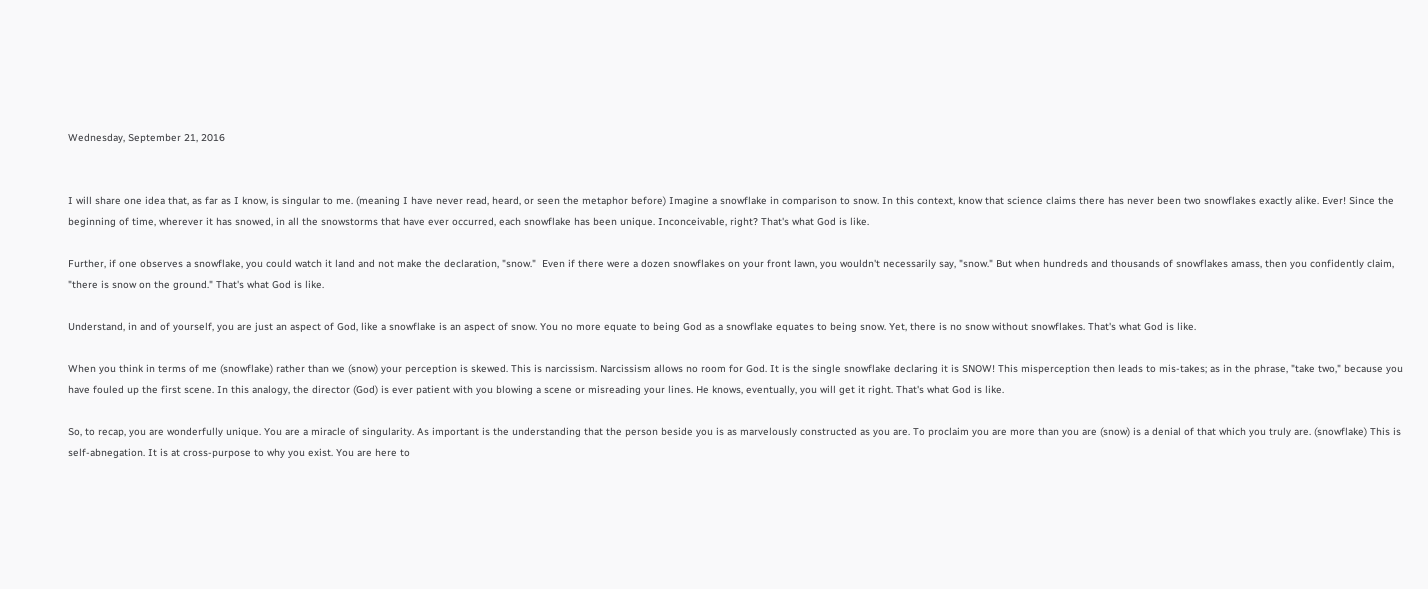Wednesday, September 21, 2016


I will share one idea that, as far as I know, is singular to me. (meaning I have never read, heard, or seen the metaphor before) Imagine a snowflake in comparison to snow. In this context, know that science claims there has never been two snowflakes exactly alike. Ever! Since the beginning of time, wherever it has snowed, in all the snowstorms that have ever occurred, each snowflake has been unique. Inconceivable, right? That's what God is like.

Further, if one observes a snowflake, you could watch it land and not make the declaration, "snow."  Even if there were a dozen snowflakes on your front lawn, you wouldn't necessarily say, "snow." But when hundreds and thousands of snowflakes amass, then you confidently claim, "there is snow on the ground." That's what God is like.

Understand, in and of yourself, you are just an aspect of God, like a snowflake is an aspect of snow. You no more equate to being God as a snowflake equates to being snow. Yet, there is no snow without snowflakes. That's what God is like.

When you think in terms of me (snowflake) rather than we (snow) your perception is skewed. This is narcissism. Narcissism allows no room for God. It is the single snowflake declaring it is SNOW! This misperception then leads to mis-takes; as in the phrase, "take two," because you have fouled up the first scene. In this analogy, the director (God) is ever patient with you blowing a scene or misreading your lines. He knows, eventually, you will get it right. That's what God is like.

So, to recap, you are wonderfully unique. You are a miracle of singularity. As important is the understanding that the person beside you is as marvelously constructed as you are. To proclaim you are more than you are (snow) is a denial of that which you truly are. (snowflake) This is self-abnegation. It is at cross-purpose to why you exist. You are here to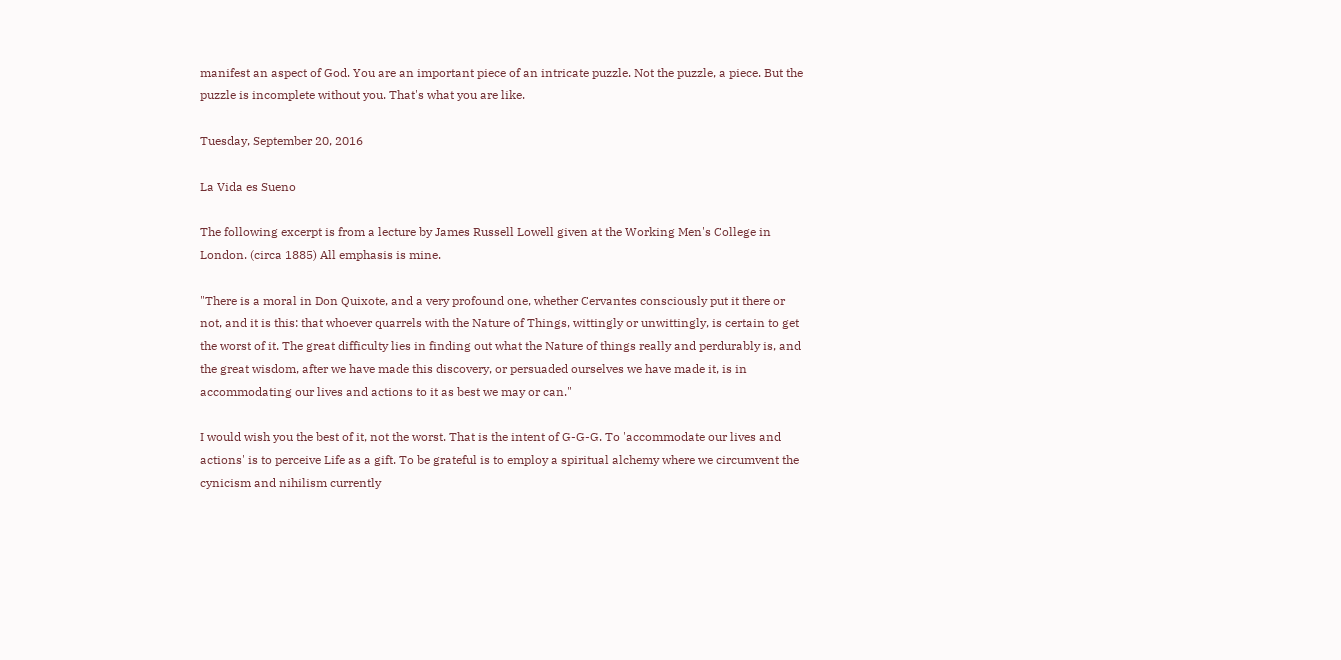manifest an aspect of God. You are an important piece of an intricate puzzle. Not the puzzle, a piece. But the puzzle is incomplete without you. That's what you are like.

Tuesday, September 20, 2016

La Vida es Sueno

The following excerpt is from a lecture by James Russell Lowell given at the Working Men's College in London. (circa 1885) All emphasis is mine.

"There is a moral in Don Quixote, and a very profound one, whether Cervantes consciously put it there or not, and it is this: that whoever quarrels with the Nature of Things, wittingly or unwittingly, is certain to get the worst of it. The great difficulty lies in finding out what the Nature of things really and perdurably is, and the great wisdom, after we have made this discovery, or persuaded ourselves we have made it, is in accommodating our lives and actions to it as best we may or can."

I would wish you the best of it, not the worst. That is the intent of G-G-G. To 'accommodate our lives and actions' is to perceive Life as a gift. To be grateful is to employ a spiritual alchemy where we circumvent the cynicism and nihilism currently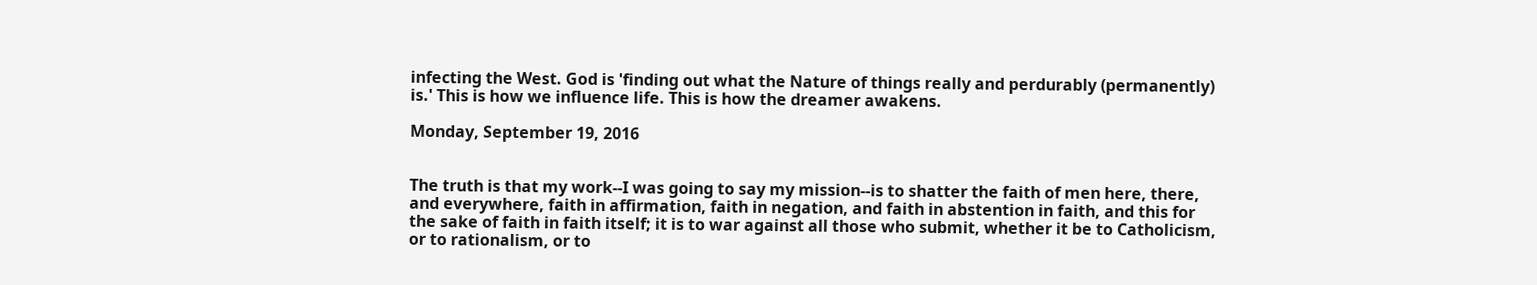infecting the West. God is 'finding out what the Nature of things really and perdurably (permanently) is.' This is how we influence life. This is how the dreamer awakens.

Monday, September 19, 2016


The truth is that my work--I was going to say my mission--is to shatter the faith of men here, there, and everywhere, faith in affirmation, faith in negation, and faith in abstention in faith, and this for the sake of faith in faith itself; it is to war against all those who submit, whether it be to Catholicism, or to rationalism, or to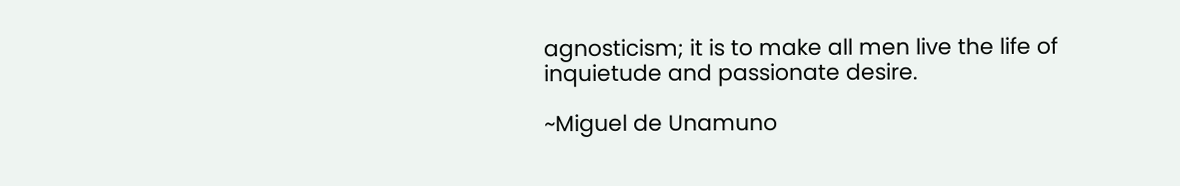agnosticism; it is to make all men live the life of inquietude and passionate desire.

~Miguel de Unamuno